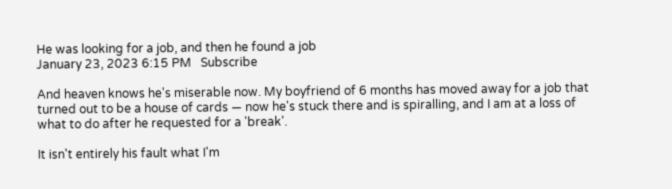He was looking for a job, and then he found a job
January 23, 2023 6:15 PM   Subscribe

And heaven knows he's miserable now. My boyfriend of 6 months has moved away for a job that turned out to be a house of cards — now he's stuck there and is spiralling, and I am at a loss of what to do after he requested for a 'break'.

It isn't entirely his fault what I'm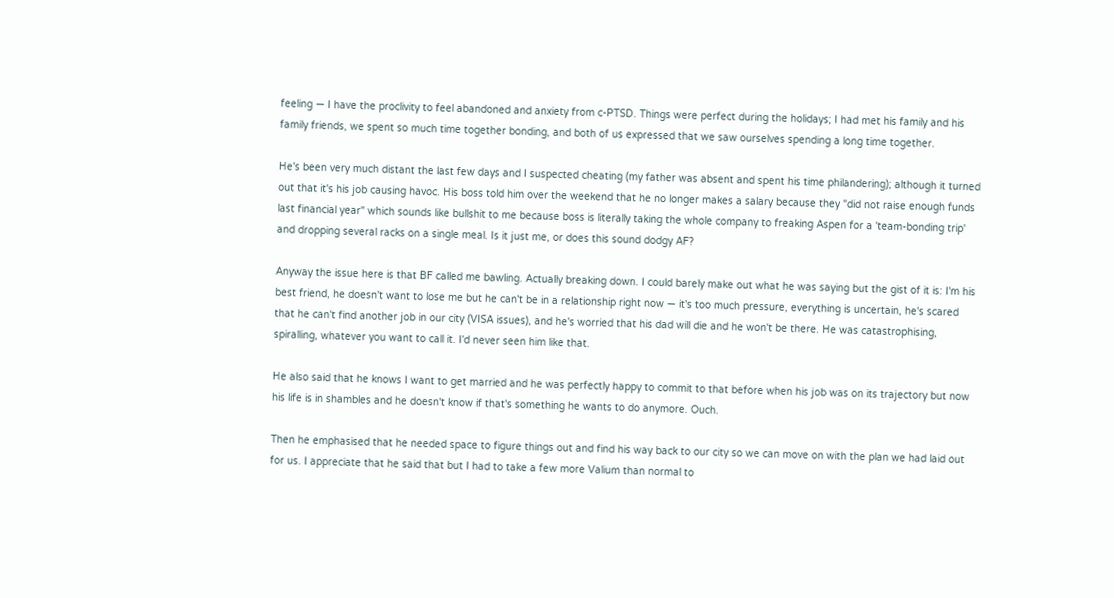feeling — I have the proclivity to feel abandoned and anxiety from c-PTSD. Things were perfect during the holidays; I had met his family and his family friends, we spent so much time together bonding, and both of us expressed that we saw ourselves spending a long time together.

He's been very much distant the last few days and I suspected cheating (my father was absent and spent his time philandering); although it turned out that it's his job causing havoc. His boss told him over the weekend that he no longer makes a salary because they "did not raise enough funds last financial year" which sounds like bullshit to me because boss is literally taking the whole company to freaking Aspen for a 'team-bonding trip' and dropping several racks on a single meal. Is it just me, or does this sound dodgy AF?

Anyway the issue here is that BF called me bawling. Actually breaking down. I could barely make out what he was saying but the gist of it is: I'm his best friend, he doesn't want to lose me but he can't be in a relationship right now — it's too much pressure, everything is uncertain, he's scared that he can't find another job in our city (VISA issues), and he's worried that his dad will die and he won't be there. He was catastrophising, spiralling, whatever you want to call it. I'd never seen him like that.

He also said that he knows I want to get married and he was perfectly happy to commit to that before when his job was on its trajectory but now his life is in shambles and he doesn't know if that's something he wants to do anymore. Ouch.

Then he emphasised that he needed space to figure things out and find his way back to our city so we can move on with the plan we had laid out for us. I appreciate that he said that but I had to take a few more Valium than normal to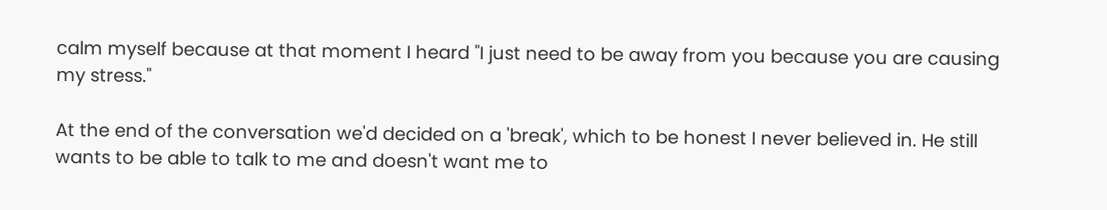calm myself because at that moment I heard "I just need to be away from you because you are causing my stress."

At the end of the conversation we'd decided on a 'break', which to be honest I never believed in. He still wants to be able to talk to me and doesn't want me to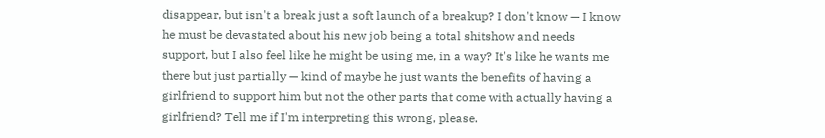disappear, but isn't a break just a soft launch of a breakup? I don't know — I know he must be devastated about his new job being a total shitshow and needs support, but I also feel like he might be using me, in a way? It's like he wants me there but just partially — kind of maybe he just wants the benefits of having a girlfriend to support him but not the other parts that come with actually having a girlfriend? Tell me if I'm interpreting this wrong, please.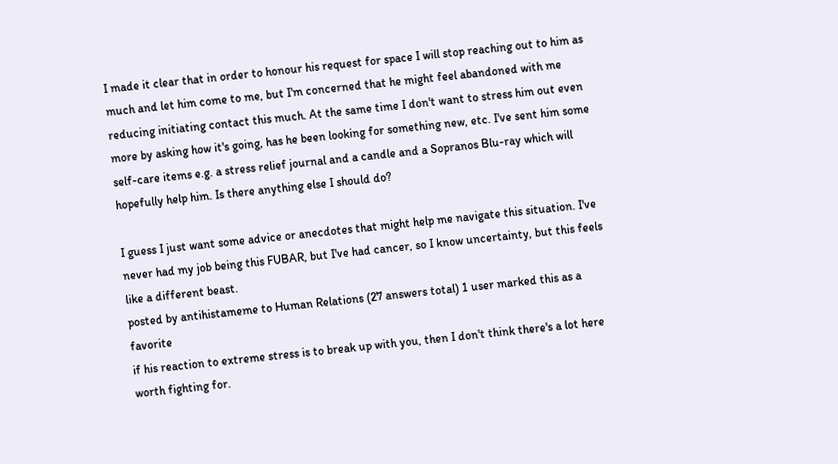I made it clear that in order to honour his request for space I will stop reaching out to him as much and let him come to me, but I'm concerned that he might feel abandoned with me reducing initiating contact this much. At the same time I don't want to stress him out even more by asking how it's going, has he been looking for something new, etc. I've sent him some self-care items e.g. a stress relief journal and a candle and a Sopranos Blu-ray which will hopefully help him. Is there anything else I should do?

I guess I just want some advice or anecdotes that might help me navigate this situation. I've never had my job being this FUBAR, but I've had cancer, so I know uncertainty, but this feels like a different beast.
posted by antihistameme to Human Relations (27 answers total) 1 user marked this as a favorite
if his reaction to extreme stress is to break up with you, then I don't think there's a lot here worth fighting for.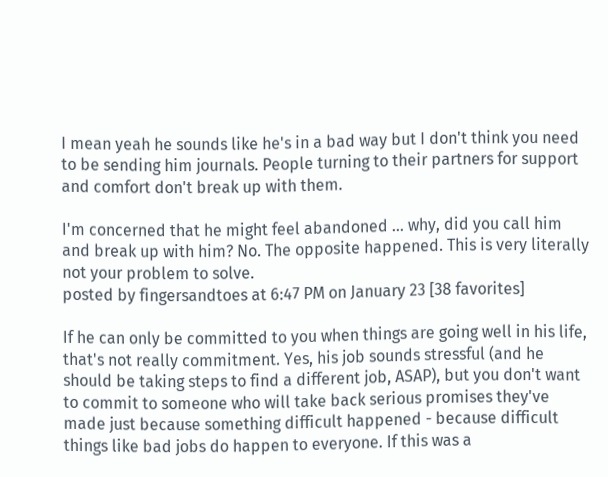I mean yeah he sounds like he's in a bad way but I don't think you need to be sending him journals. People turning to their partners for support and comfort don't break up with them.

I'm concerned that he might feel abandoned ... why, did you call him and break up with him? No. The opposite happened. This is very literally not your problem to solve.
posted by fingersandtoes at 6:47 PM on January 23 [38 favorites]

If he can only be committed to you when things are going well in his life, that's not really commitment. Yes, his job sounds stressful (and he should be taking steps to find a different job, ASAP), but you don't want to commit to someone who will take back serious promises they've made just because something difficult happened - because difficult things like bad jobs do happen to everyone. If this was a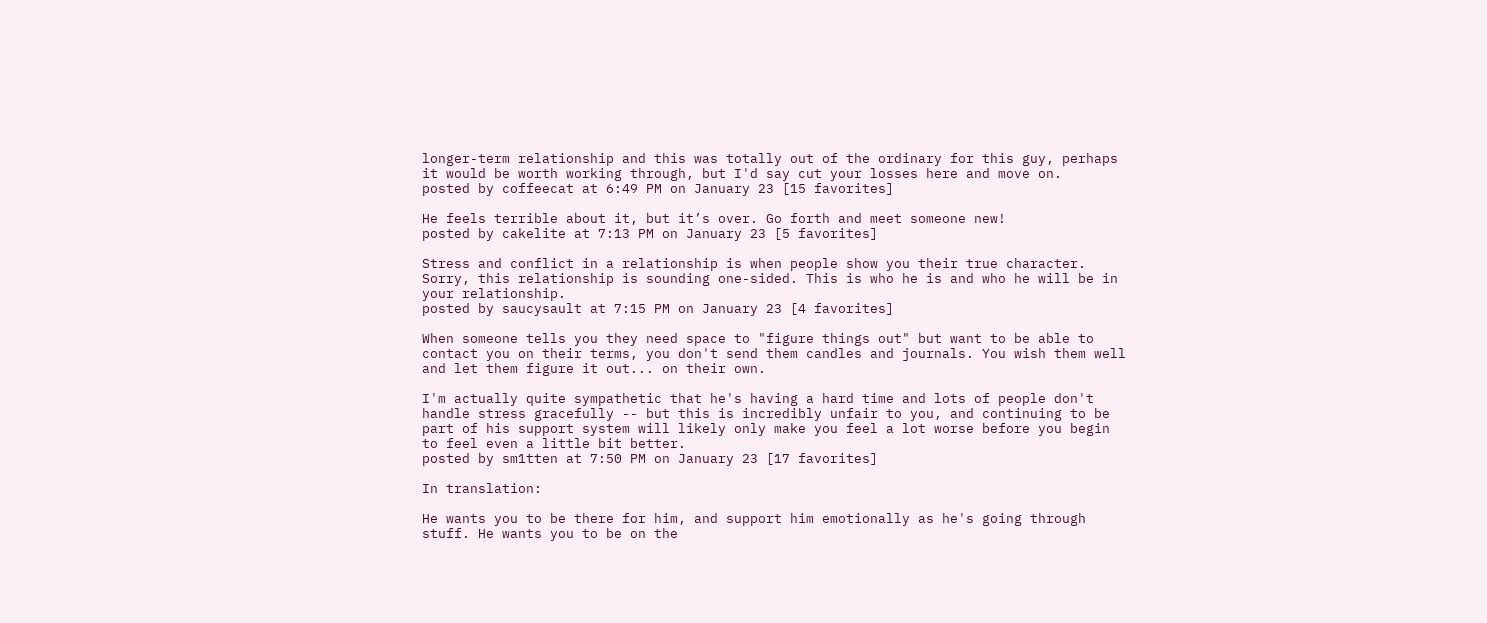longer-term relationship and this was totally out of the ordinary for this guy, perhaps it would be worth working through, but I'd say cut your losses here and move on.
posted by coffeecat at 6:49 PM on January 23 [15 favorites]

He feels terrible about it, but it’s over. Go forth and meet someone new!
posted by cakelite at 7:13 PM on January 23 [5 favorites]

Stress and conflict in a relationship is when people show you their true character. Sorry, this relationship is sounding one-sided. This is who he is and who he will be in your relationship.
posted by saucysault at 7:15 PM on January 23 [4 favorites]

When someone tells you they need space to "figure things out" but want to be able to contact you on their terms, you don't send them candles and journals. You wish them well and let them figure it out... on their own.

I'm actually quite sympathetic that he's having a hard time and lots of people don't handle stress gracefully -- but this is incredibly unfair to you, and continuing to be part of his support system will likely only make you feel a lot worse before you begin to feel even a little bit better.
posted by sm1tten at 7:50 PM on January 23 [17 favorites]

In translation:

He wants you to be there for him, and support him emotionally as he's going through stuff. He wants you to be on the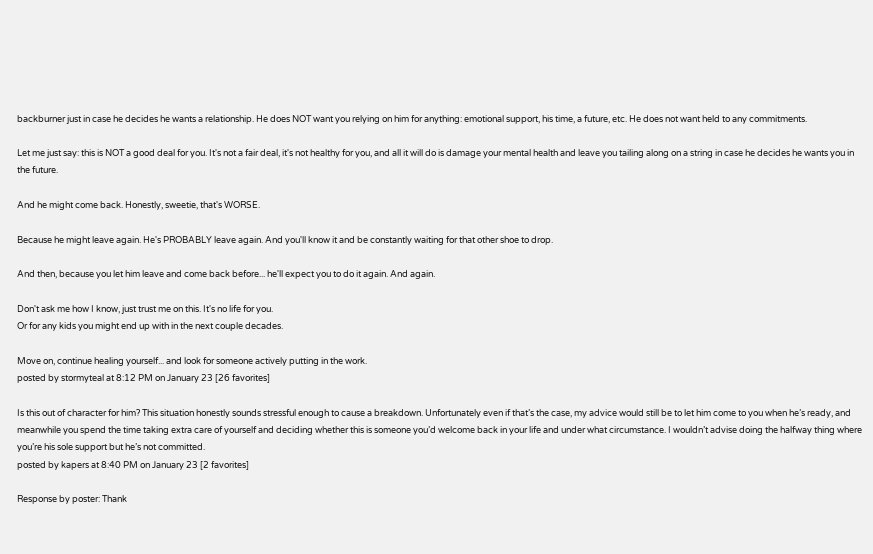backburner just in case he decides he wants a relationship. He does NOT want you relying on him for anything: emotional support, his time, a future, etc. He does not want held to any commitments.

Let me just say: this is NOT a good deal for you. It's not a fair deal, it's not healthy for you, and all it will do is damage your mental health and leave you tailing along on a string in case he decides he wants you in the future.

And he might come back. Honestly, sweetie, that's WORSE.

Because he might leave again. He's PROBABLY leave again. And you'll know it and be constantly waiting for that other shoe to drop.

And then, because you let him leave and come back before... he'll expect you to do it again. And again.

Don't ask me how I know, just trust me on this. It's no life for you.
Or for any kids you might end up with in the next couple decades.

Move on, continue healing yourself... and look for someone actively putting in the work.
posted by stormyteal at 8:12 PM on January 23 [26 favorites]

Is this out of character for him? This situation honestly sounds stressful enough to cause a breakdown. Unfortunately even if that’s the case, my advice would still be to let him come to you when he’s ready, and meanwhile you spend the time taking extra care of yourself and deciding whether this is someone you’d welcome back in your life and under what circumstance. I wouldn’t advise doing the halfway thing where you’re his sole support but he’s not committed.
posted by kapers at 8:40 PM on January 23 [2 favorites]

Response by poster: Thank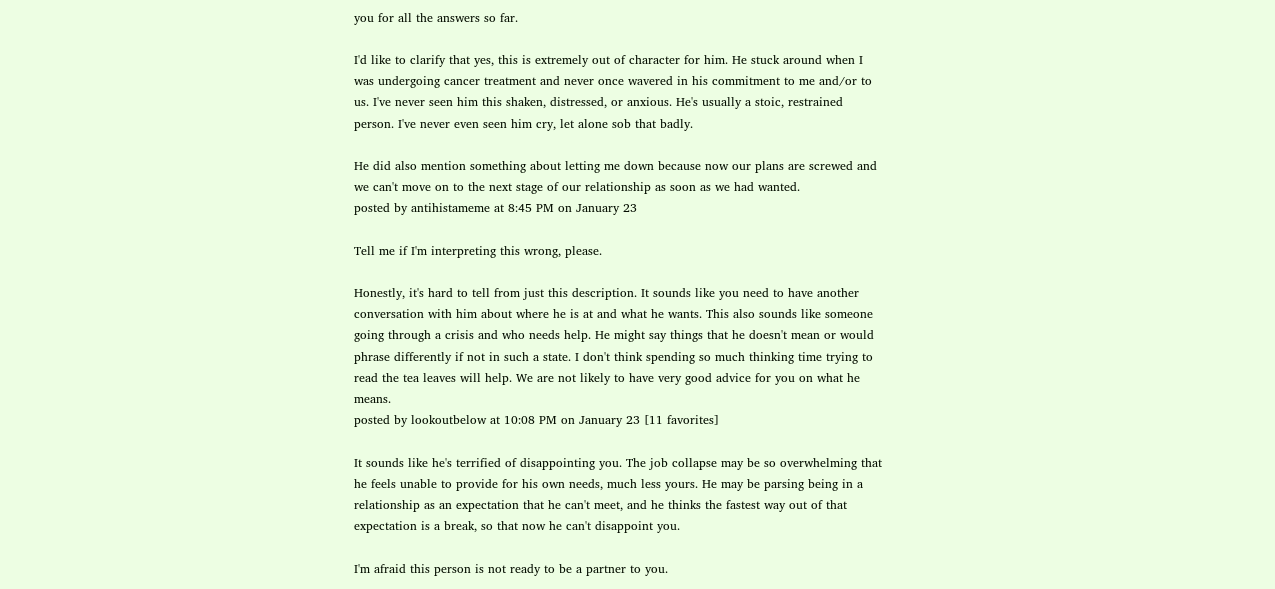you for all the answers so far.

I'd like to clarify that yes, this is extremely out of character for him. He stuck around when I was undergoing cancer treatment and never once wavered in his commitment to me and/or to us. I've never seen him this shaken, distressed, or anxious. He's usually a stoic, restrained person. I've never even seen him cry, let alone sob that badly.

He did also mention something about letting me down because now our plans are screwed and we can't move on to the next stage of our relationship as soon as we had wanted.
posted by antihistameme at 8:45 PM on January 23

Tell me if I'm interpreting this wrong, please.

Honestly, it's hard to tell from just this description. It sounds like you need to have another conversation with him about where he is at and what he wants. This also sounds like someone going through a crisis and who needs help. He might say things that he doesn't mean or would phrase differently if not in such a state. I don't think spending so much thinking time trying to read the tea leaves will help. We are not likely to have very good advice for you on what he means.
posted by lookoutbelow at 10:08 PM on January 23 [11 favorites]

It sounds like he's terrified of disappointing you. The job collapse may be so overwhelming that he feels unable to provide for his own needs, much less yours. He may be parsing being in a relationship as an expectation that he can't meet, and he thinks the fastest way out of that expectation is a break, so that now he can't disappoint you.

I'm afraid this person is not ready to be a partner to you.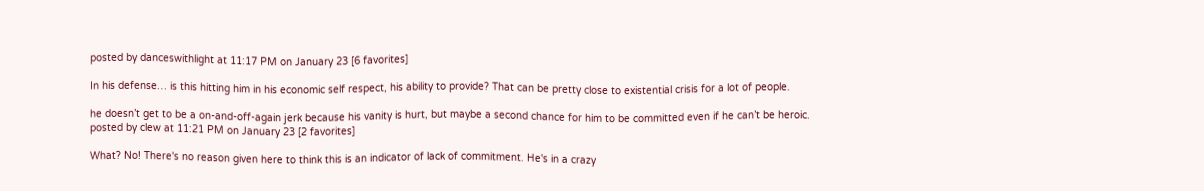posted by danceswithlight at 11:17 PM on January 23 [6 favorites]

In his defense… is this hitting him in his economic self respect, his ability to provide? That can be pretty close to existential crisis for a lot of people.

he doesn’t get to be a on-and-off-again jerk because his vanity is hurt, but maybe a second chance for him to be committed even if he can’t be heroic.
posted by clew at 11:21 PM on January 23 [2 favorites]

What? No! There's no reason given here to think this is an indicator of lack of commitment. He's in a crazy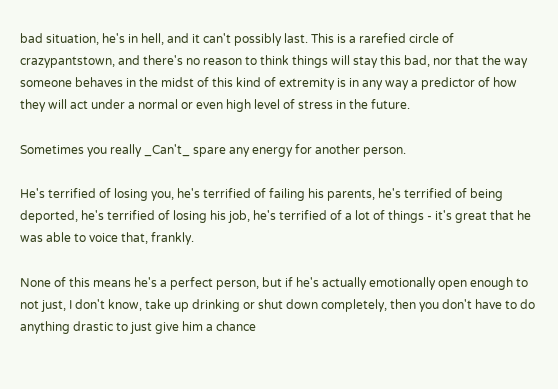bad situation, he's in hell, and it can't possibly last. This is a rarefied circle of crazypantstown, and there's no reason to think things will stay this bad, nor that the way someone behaves in the midst of this kind of extremity is in any way a predictor of how they will act under a normal or even high level of stress in the future.

Sometimes you really _Can't_ spare any energy for another person.

He's terrified of losing you, he's terrified of failing his parents, he's terrified of being deported, he's terrified of losing his job, he's terrified of a lot of things - it's great that he was able to voice that, frankly.

None of this means he's a perfect person, but if he's actually emotionally open enough to not just, I don't know, take up drinking or shut down completely, then you don't have to do anything drastic to just give him a chance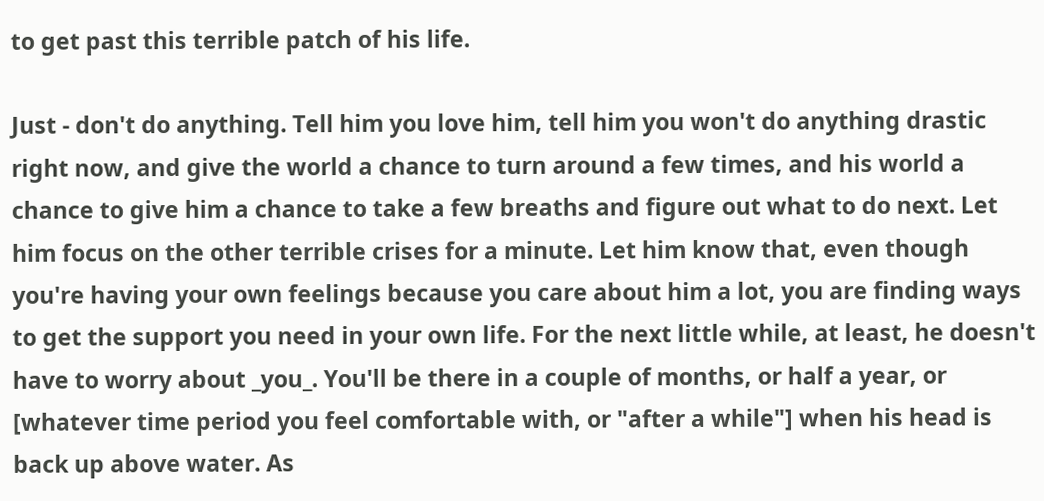to get past this terrible patch of his life.

Just - don't do anything. Tell him you love him, tell him you won't do anything drastic right now, and give the world a chance to turn around a few times, and his world a chance to give him a chance to take a few breaths and figure out what to do next. Let him focus on the other terrible crises for a minute. Let him know that, even though you're having your own feelings because you care about him a lot, you are finding ways to get the support you need in your own life. For the next little while, at least, he doesn't have to worry about _you_. You'll be there in a couple of months, or half a year, or [whatever time period you feel comfortable with, or "after a while"] when his head is back up above water. As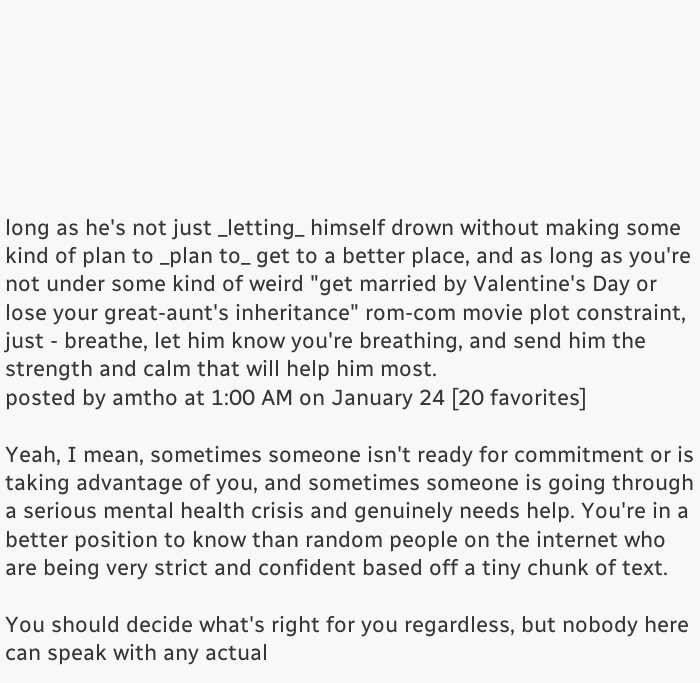long as he's not just _letting_ himself drown without making some kind of plan to _plan to_ get to a better place, and as long as you're not under some kind of weird "get married by Valentine's Day or lose your great-aunt's inheritance" rom-com movie plot constraint, just - breathe, let him know you're breathing, and send him the strength and calm that will help him most.
posted by amtho at 1:00 AM on January 24 [20 favorites]

Yeah, I mean, sometimes someone isn't ready for commitment or is taking advantage of you, and sometimes someone is going through a serious mental health crisis and genuinely needs help. You're in a better position to know than random people on the internet who are being very strict and confident based off a tiny chunk of text.

You should decide what's right for you regardless, but nobody here can speak with any actual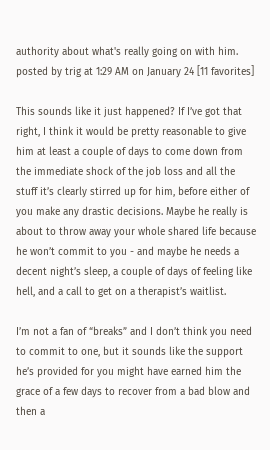authority about what's really going on with him.
posted by trig at 1:29 AM on January 24 [11 favorites]

This sounds like it just happened? If I’ve got that right, I think it would be pretty reasonable to give him at least a couple of days to come down from the immediate shock of the job loss and all the stuff it’s clearly stirred up for him, before either of you make any drastic decisions. Maybe he really is about to throw away your whole shared life because he won’t commit to you - and maybe he needs a decent night’s sleep, a couple of days of feeling like hell, and a call to get on a therapist’s waitlist.

I’m not a fan of “breaks” and I don’t think you need to commit to one, but it sounds like the support he’s provided for you might have earned him the grace of a few days to recover from a bad blow and then a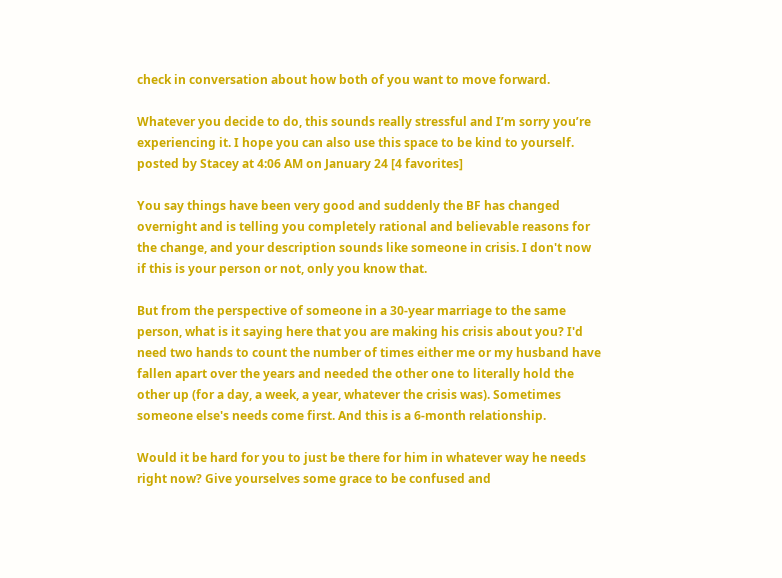check in conversation about how both of you want to move forward.

Whatever you decide to do, this sounds really stressful and I’m sorry you’re experiencing it. I hope you can also use this space to be kind to yourself.
posted by Stacey at 4:06 AM on January 24 [4 favorites]

You say things have been very good and suddenly the BF has changed overnight and is telling you completely rational and believable reasons for the change, and your description sounds like someone in crisis. I don't now if this is your person or not, only you know that.

But from the perspective of someone in a 30-year marriage to the same person, what is it saying here that you are making his crisis about you? I'd need two hands to count the number of times either me or my husband have fallen apart over the years and needed the other one to literally hold the other up (for a day, a week, a year, whatever the crisis was). Sometimes someone else's needs come first. And this is a 6-month relationship.

Would it be hard for you to just be there for him in whatever way he needs right now? Give yourselves some grace to be confused and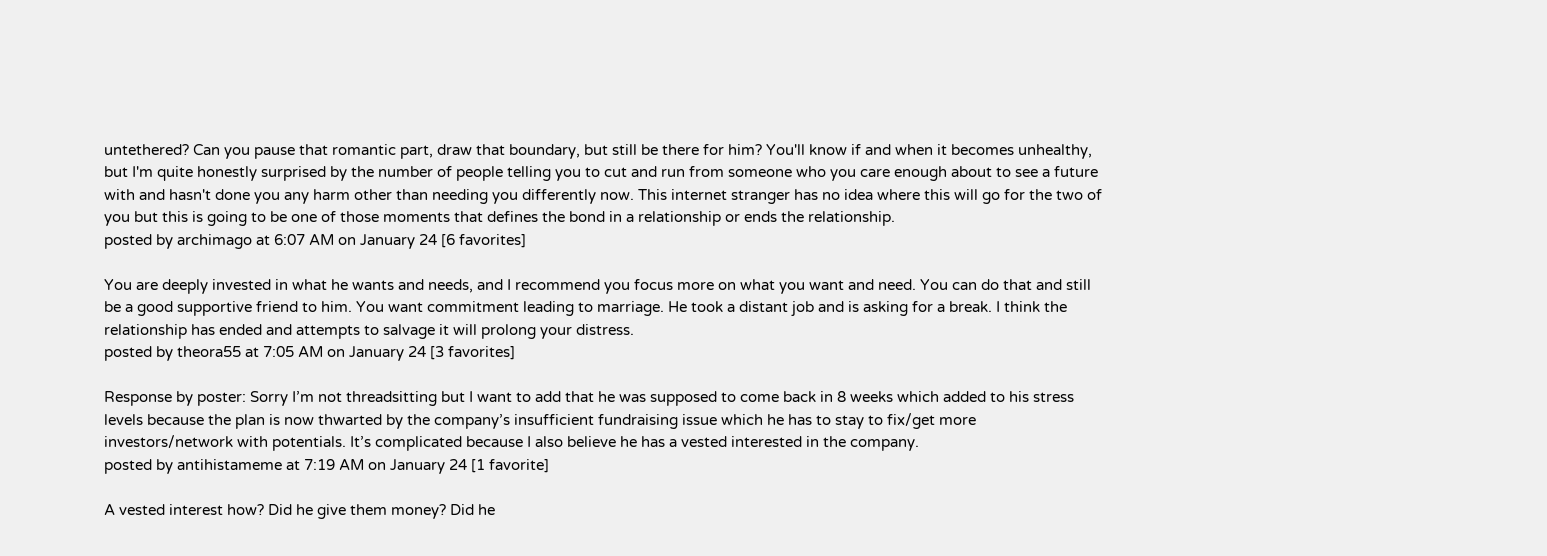untethered? Can you pause that romantic part, draw that boundary, but still be there for him? You'll know if and when it becomes unhealthy, but I'm quite honestly surprised by the number of people telling you to cut and run from someone who you care enough about to see a future with and hasn't done you any harm other than needing you differently now. This internet stranger has no idea where this will go for the two of you but this is going to be one of those moments that defines the bond in a relationship or ends the relationship.
posted by archimago at 6:07 AM on January 24 [6 favorites]

You are deeply invested in what he wants and needs, and I recommend you focus more on what you want and need. You can do that and still be a good supportive friend to him. You want commitment leading to marriage. He took a distant job and is asking for a break. I think the relationship has ended and attempts to salvage it will prolong your distress.
posted by theora55 at 7:05 AM on January 24 [3 favorites]

Response by poster: Sorry I’m not threadsitting but I want to add that he was supposed to come back in 8 weeks which added to his stress levels because the plan is now thwarted by the company’s insufficient fundraising issue which he has to stay to fix/get more investors/network with potentials. It’s complicated because I also believe he has a vested interested in the company.
posted by antihistameme at 7:19 AM on January 24 [1 favorite]

A vested interest how? Did he give them money? Did he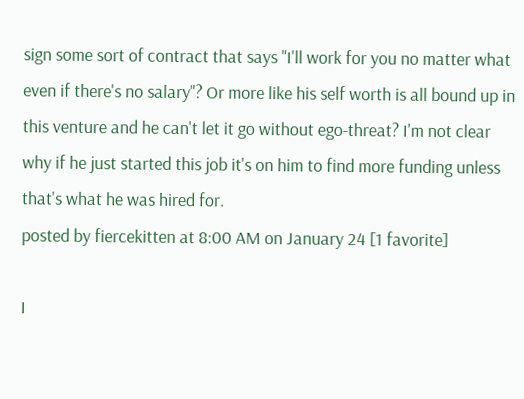sign some sort of contract that says "I'll work for you no matter what even if there's no salary"? Or more like his self worth is all bound up in this venture and he can't let it go without ego-threat? I'm not clear why if he just started this job it's on him to find more funding unless that's what he was hired for.
posted by fiercekitten at 8:00 AM on January 24 [1 favorite]

I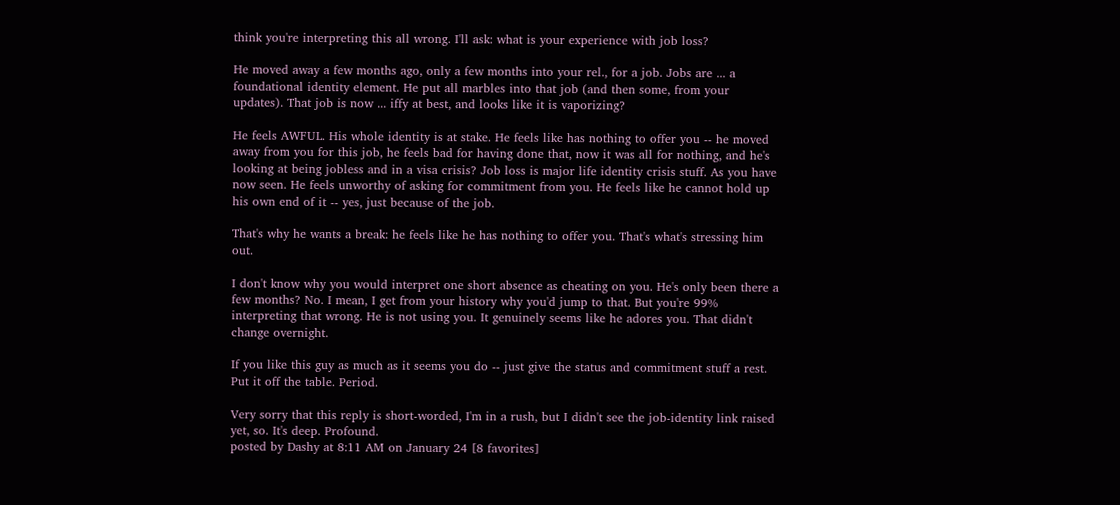think you're interpreting this all wrong. I'll ask: what is your experience with job loss?

He moved away a few months ago, only a few months into your rel., for a job. Jobs are ... a foundational identity element. He put all marbles into that job (and then some, from your updates). That job is now ... iffy at best, and looks like it is vaporizing?

He feels AWFUL. His whole identity is at stake. He feels like has nothing to offer you -- he moved away from you for this job, he feels bad for having done that, now it was all for nothing, and he's looking at being jobless and in a visa crisis? Job loss is major life identity crisis stuff. As you have now seen. He feels unworthy of asking for commitment from you. He feels like he cannot hold up his own end of it -- yes, just because of the job.

That's why he wants a break: he feels like he has nothing to offer you. That's what's stressing him out.

I don't know why you would interpret one short absence as cheating on you. He's only been there a few months? No. I mean, I get from your history why you'd jump to that. But you're 99% interpreting that wrong. He is not using you. It genuinely seems like he adores you. That didn't change overnight.

If you like this guy as much as it seems you do -- just give the status and commitment stuff a rest. Put it off the table. Period.

Very sorry that this reply is short-worded, I'm in a rush, but I didn't see the job-identity link raised yet, so. It's deep. Profound.
posted by Dashy at 8:11 AM on January 24 [8 favorites]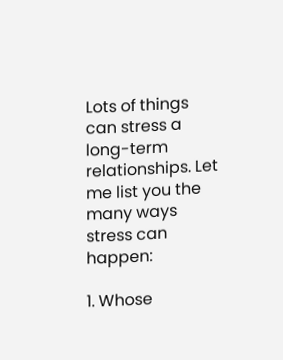Lots of things can stress a long-term relationships. Let me list you the many ways stress can happen:

1. Whose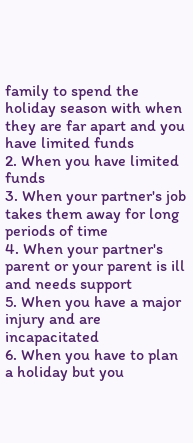family to spend the holiday season with when they are far apart and you have limited funds
2. When you have limited funds
3. When your partner's job takes them away for long periods of time
4. When your partner's parent or your parent is ill and needs support
5. When you have a major injury and are incapacitated
6. When you have to plan a holiday but you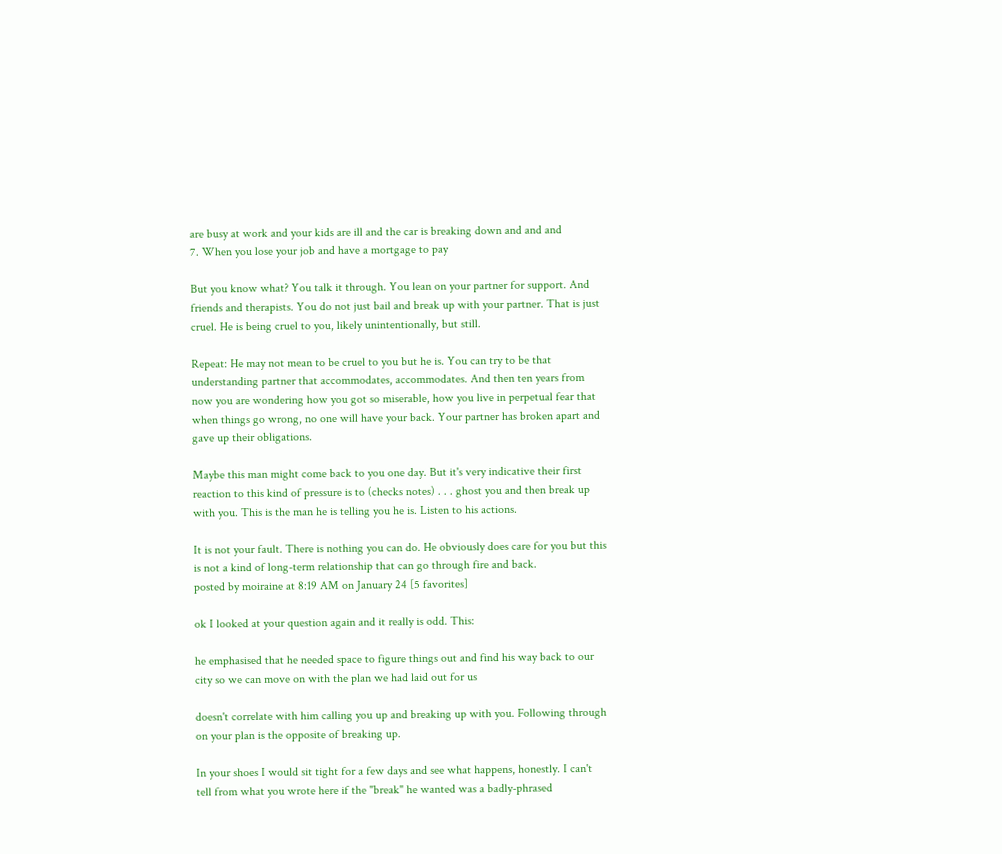are busy at work and your kids are ill and the car is breaking down and and and
7. When you lose your job and have a mortgage to pay

But you know what? You talk it through. You lean on your partner for support. And friends and therapists. You do not just bail and break up with your partner. That is just cruel. He is being cruel to you, likely unintentionally, but still.

Repeat: He may not mean to be cruel to you but he is. You can try to be that understanding partner that accommodates, accommodates. And then ten years from now you are wondering how you got so miserable, how you live in perpetual fear that when things go wrong, no one will have your back. Your partner has broken apart and gave up their obligations.

Maybe this man might come back to you one day. But it's very indicative their first reaction to this kind of pressure is to (checks notes) . . . ghost you and then break up with you. This is the man he is telling you he is. Listen to his actions.

It is not your fault. There is nothing you can do. He obviously does care for you but this is not a kind of long-term relationship that can go through fire and back.
posted by moiraine at 8:19 AM on January 24 [5 favorites]

ok I looked at your question again and it really is odd. This:

he emphasised that he needed space to figure things out and find his way back to our city so we can move on with the plan we had laid out for us

doesn't correlate with him calling you up and breaking up with you. Following through on your plan is the opposite of breaking up.

In your shoes I would sit tight for a few days and see what happens, honestly. I can't tell from what you wrote here if the "break" he wanted was a badly-phrased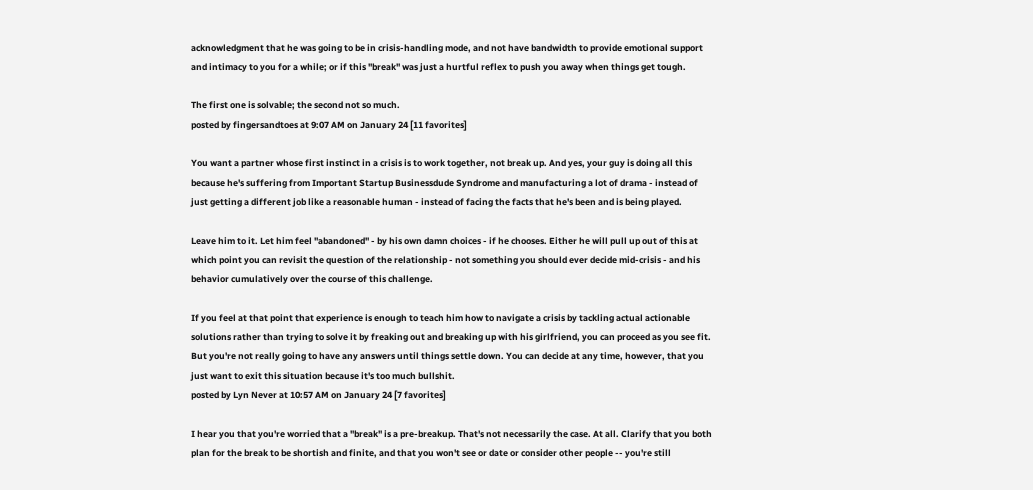acknowledgment that he was going to be in crisis-handling mode, and not have bandwidth to provide emotional support and intimacy to you for a while; or if this "break" was just a hurtful reflex to push you away when things get tough.

The first one is solvable; the second not so much.
posted by fingersandtoes at 9:07 AM on January 24 [11 favorites]

You want a partner whose first instinct in a crisis is to work together, not break up. And yes, your guy is doing all this because he's suffering from Important Startup Businessdude Syndrome and manufacturing a lot of drama - instead of just getting a different job like a reasonable human - instead of facing the facts that he's been and is being played.

Leave him to it. Let him feel "abandoned" - by his own damn choices - if he chooses. Either he will pull up out of this at which point you can revisit the question of the relationship - not something you should ever decide mid-crisis - and his behavior cumulatively over the course of this challenge.

If you feel at that point that experience is enough to teach him how to navigate a crisis by tackling actual actionable solutions rather than trying to solve it by freaking out and breaking up with his girlfriend, you can proceed as you see fit. But you're not really going to have any answers until things settle down. You can decide at any time, however, that you just want to exit this situation because it's too much bullshit.
posted by Lyn Never at 10:57 AM on January 24 [7 favorites]

I hear you that you're worried that a "break" is a pre-breakup. That's not necessarily the case. At all. Clarify that you both plan for the break to be shortish and finite, and that you won't see or date or consider other people -- you're still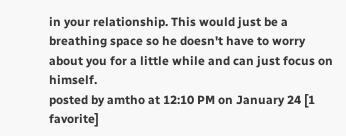in your relationship. This would just be a breathing space so he doesn't have to worry about you for a little while and can just focus on himself.
posted by amtho at 12:10 PM on January 24 [1 favorite]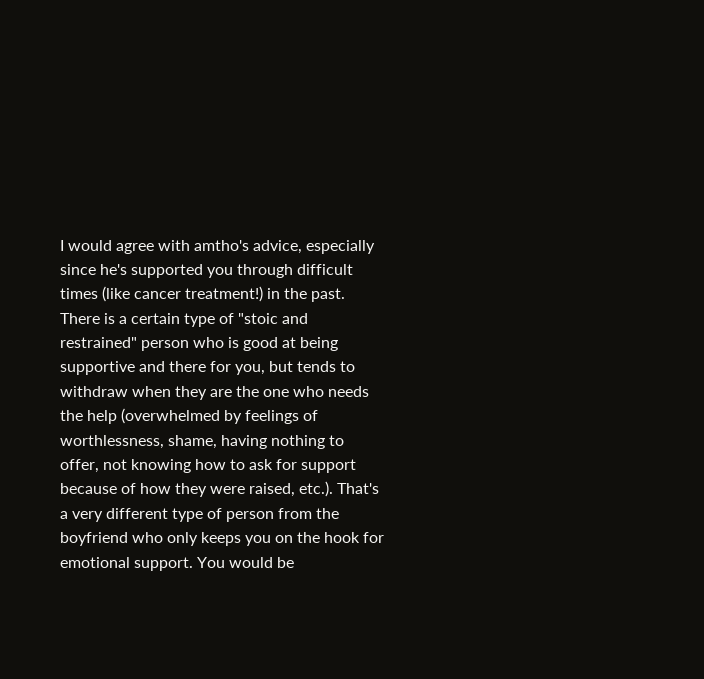I would agree with amtho's advice, especially since he's supported you through difficult times (like cancer treatment!) in the past. There is a certain type of "stoic and restrained" person who is good at being supportive and there for you, but tends to withdraw when they are the one who needs the help (overwhelmed by feelings of worthlessness, shame, having nothing to offer, not knowing how to ask for support because of how they were raised, etc.). That's a very different type of person from the boyfriend who only keeps you on the hook for emotional support. You would be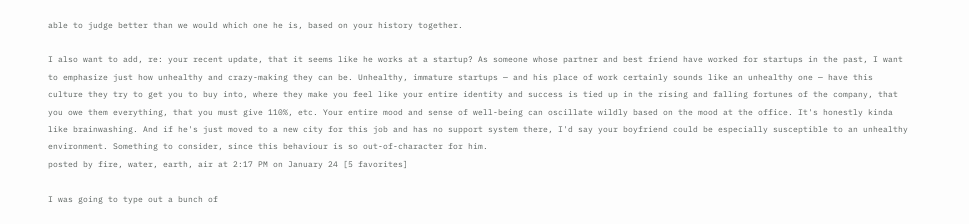able to judge better than we would which one he is, based on your history together.

I also want to add, re: your recent update, that it seems like he works at a startup? As someone whose partner and best friend have worked for startups in the past, I want to emphasize just how unhealthy and crazy-making they can be. Unhealthy, immature startups — and his place of work certainly sounds like an unhealthy one — have this culture they try to get you to buy into, where they make you feel like your entire identity and success is tied up in the rising and falling fortunes of the company, that you owe them everything, that you must give 110%, etc. Your entire mood and sense of well-being can oscillate wildly based on the mood at the office. It's honestly kinda like brainwashing. And if he's just moved to a new city for this job and has no support system there, I'd say your boyfriend could be especially susceptible to an unhealthy environment. Something to consider, since this behaviour is so out-of-character for him.
posted by fire, water, earth, air at 2:17 PM on January 24 [5 favorites]

I was going to type out a bunch of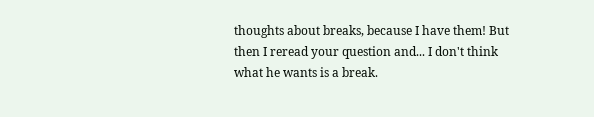thoughts about breaks, because I have them! But then I reread your question and... I don't think what he wants is a break.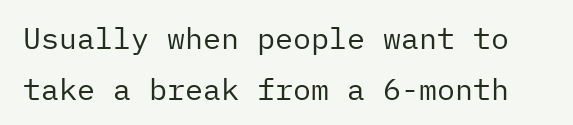Usually when people want to take a break from a 6-month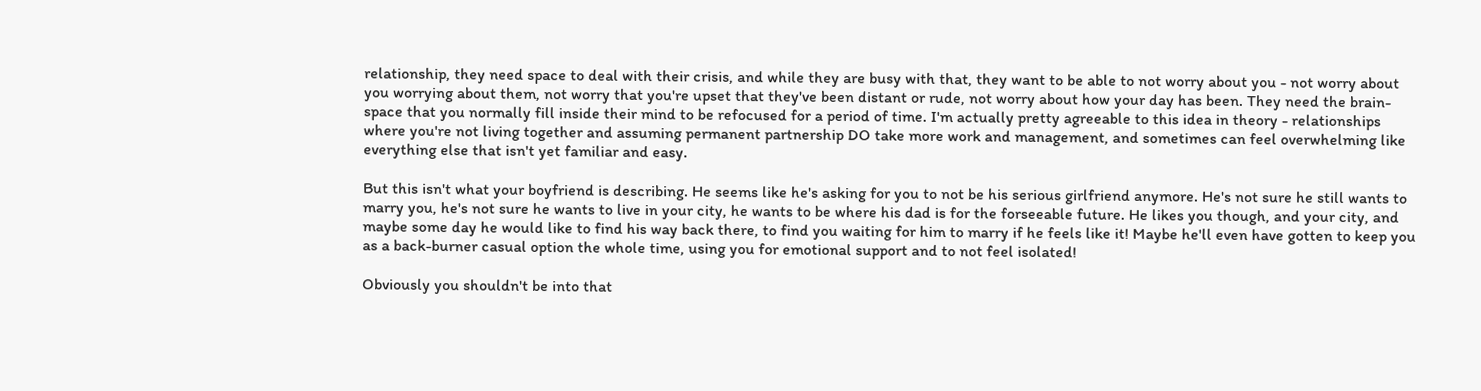relationship, they need space to deal with their crisis, and while they are busy with that, they want to be able to not worry about you - not worry about you worrying about them, not worry that you're upset that they've been distant or rude, not worry about how your day has been. They need the brain-space that you normally fill inside their mind to be refocused for a period of time. I'm actually pretty agreeable to this idea in theory - relationships where you're not living together and assuming permanent partnership DO take more work and management, and sometimes can feel overwhelming like everything else that isn't yet familiar and easy.

But this isn't what your boyfriend is describing. He seems like he's asking for you to not be his serious girlfriend anymore. He's not sure he still wants to marry you, he's not sure he wants to live in your city, he wants to be where his dad is for the forseeable future. He likes you though, and your city, and maybe some day he would like to find his way back there, to find you waiting for him to marry if he feels like it! Maybe he'll even have gotten to keep you as a back-burner casual option the whole time, using you for emotional support and to not feel isolated!

Obviously you shouldn't be into that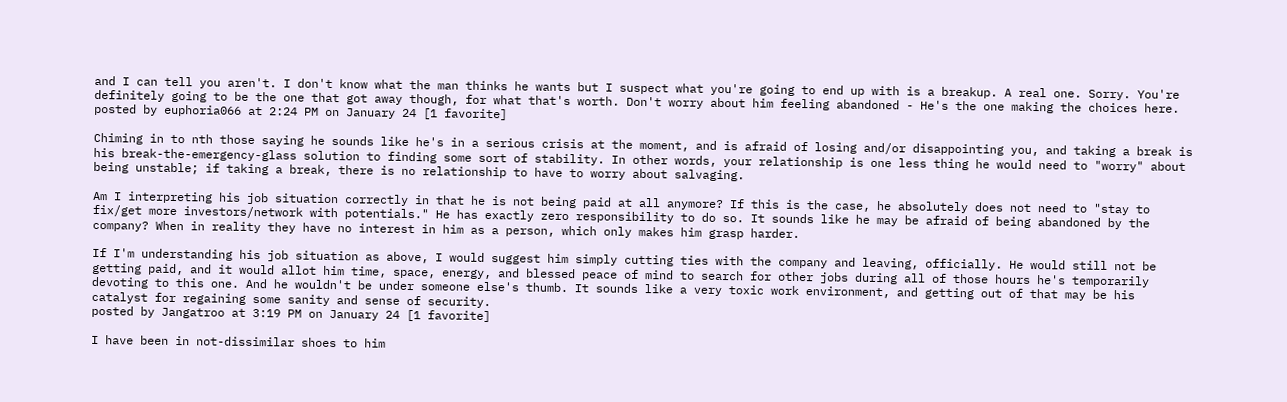and I can tell you aren't. I don't know what the man thinks he wants but I suspect what you're going to end up with is a breakup. A real one. Sorry. You're definitely going to be the one that got away though, for what that's worth. Don't worry about him feeling abandoned - He's the one making the choices here.
posted by euphoria066 at 2:24 PM on January 24 [1 favorite]

Chiming in to nth those saying he sounds like he's in a serious crisis at the moment, and is afraid of losing and/or disappointing you, and taking a break is his break-the-emergency-glass solution to finding some sort of stability. In other words, your relationship is one less thing he would need to "worry" about being unstable; if taking a break, there is no relationship to have to worry about salvaging.

Am I interpreting his job situation correctly in that he is not being paid at all anymore? If this is the case, he absolutely does not need to "stay to fix/get more investors/network with potentials." He has exactly zero responsibility to do so. It sounds like he may be afraid of being abandoned by the company? When in reality they have no interest in him as a person, which only makes him grasp harder.

If I'm understanding his job situation as above, I would suggest him simply cutting ties with the company and leaving, officially. He would still not be getting paid, and it would allot him time, space, energy, and blessed peace of mind to search for other jobs during all of those hours he's temporarily devoting to this one. And he wouldn't be under someone else's thumb. It sounds like a very toxic work environment, and getting out of that may be his catalyst for regaining some sanity and sense of security.
posted by Jangatroo at 3:19 PM on January 24 [1 favorite]

I have been in not-dissimilar shoes to him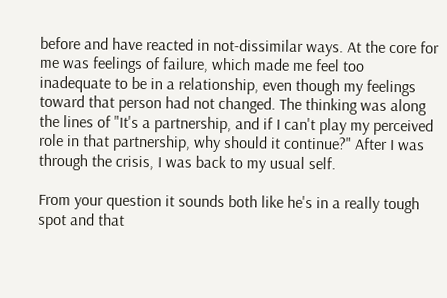before and have reacted in not-dissimilar ways. At the core for me was feelings of failure, which made me feel too inadequate to be in a relationship, even though my feelings toward that person had not changed. The thinking was along the lines of "It's a partnership, and if I can't play my perceived role in that partnership, why should it continue?" After I was through the crisis, I was back to my usual self.

From your question it sounds both like he's in a really tough spot and that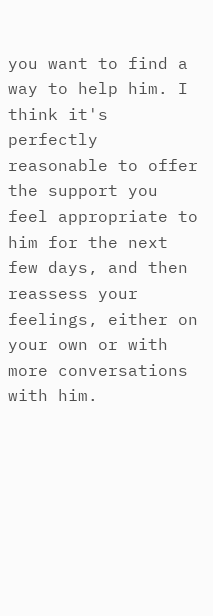you want to find a way to help him. I think it's perfectly reasonable to offer the support you feel appropriate to him for the next few days, and then reassess your feelings, either on your own or with more conversations with him.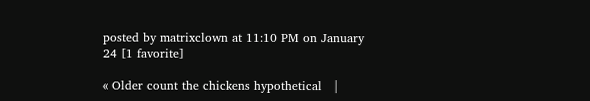posted by matrixclown at 11:10 PM on January 24 [1 favorite]

« Older count the chickens hypothetical   |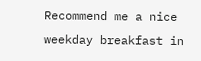Recommend me a nice weekday breakfast in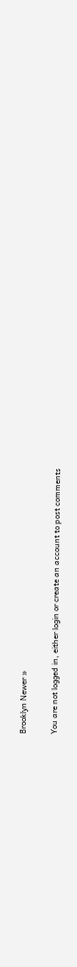Brooklyn Newer »

You are not logged in, either login or create an account to post comments